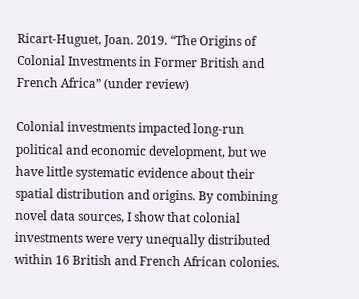Ricart-Huguet, Joan. 2019. “The Origins of Colonial Investments in Former British and French Africa” (under review)

Colonial investments impacted long-run political and economic development, but we have little systematic evidence about their spatial distribution and origins. By combining novel data sources, I show that colonial investments were very unequally distributed within 16 British and French African colonies.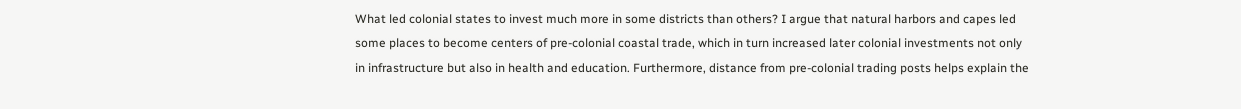What led colonial states to invest much more in some districts than others? I argue that natural harbors and capes led some places to become centers of pre-colonial coastal trade, which in turn increased later colonial investments not only in infrastructure but also in health and education. Furthermore, distance from pre-colonial trading posts helps explain the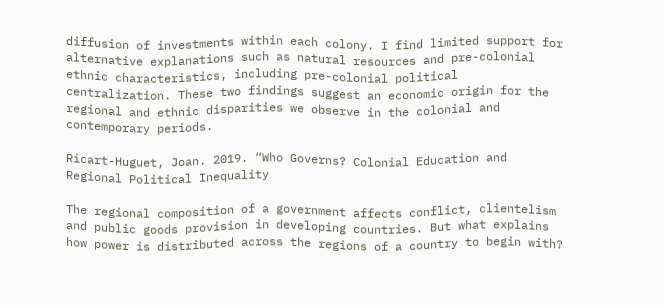diffusion of investments within each colony. I find limited support for alternative explanations such as natural resources and pre-colonial ethnic characteristics, including pre-colonial political centralization. These two findings suggest an economic origin for the regional and ethnic disparities we observe in the colonial and contemporary periods.

Ricart-Huguet, Joan. 2019. “Who Governs? Colonial Education and Regional Political Inequality

The regional composition of a government affects conflict, clientelism and public goods provision in developing countries. But what explains how power is distributed across the regions of a country to begin with?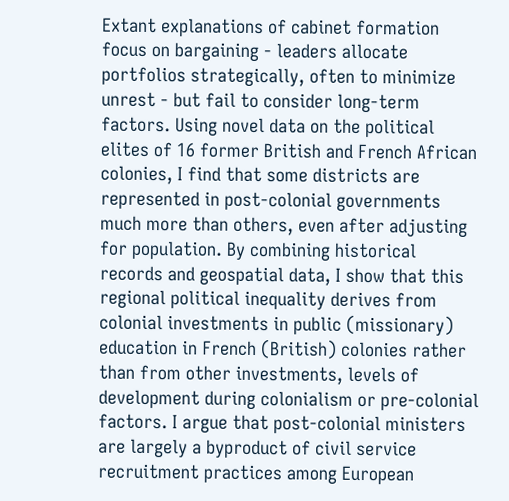Extant explanations of cabinet formation focus on bargaining - leaders allocate portfolios strategically, often to minimize unrest - but fail to consider long-term factors. Using novel data on the political elites of 16 former British and French African colonies, I find that some districts are represented in post-colonial governments much more than others, even after adjusting for population. By combining historical records and geospatial data, I show that this regional political inequality derives from colonial investments in public (missionary) education in French (British) colonies rather than from other investments, levels of development during colonialism or pre-colonial factors. I argue that post-colonial ministers are largely a byproduct of civil service recruitment practices among European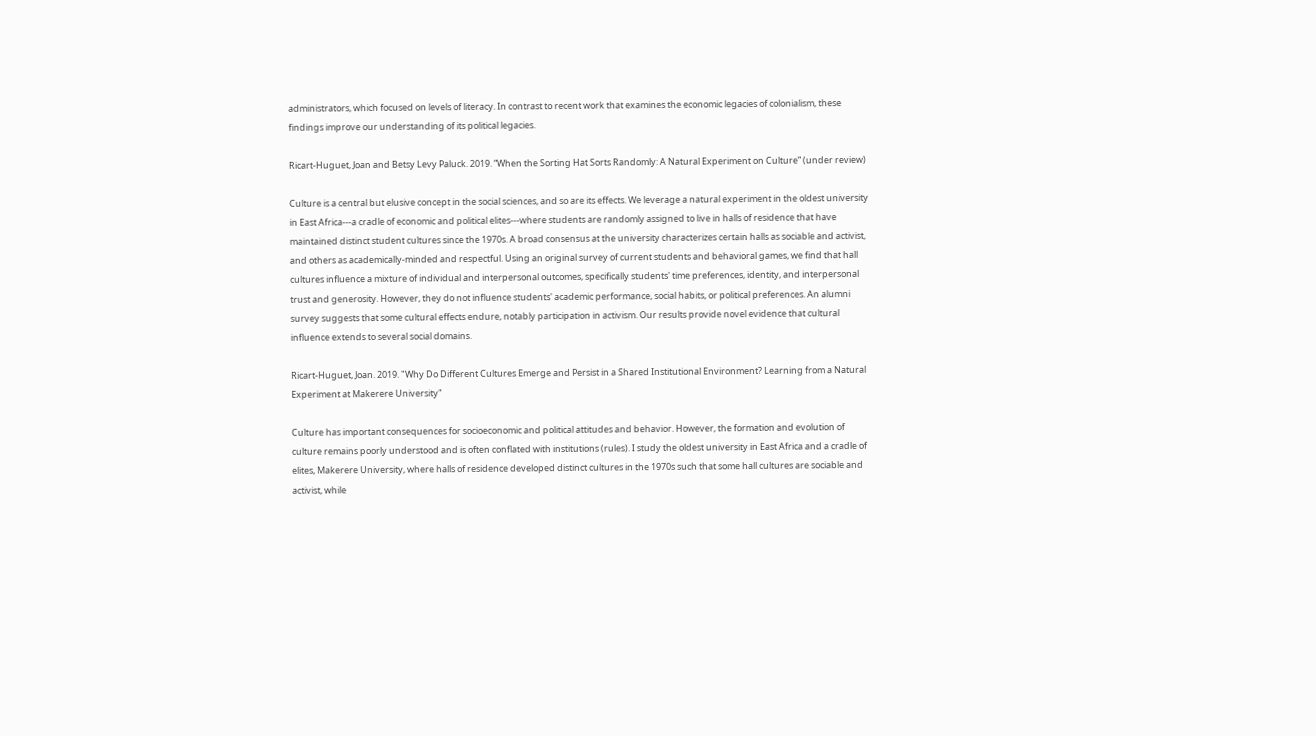administrators, which focused on levels of literacy. In contrast to recent work that examines the economic legacies of colonialism, these findings improve our understanding of its political legacies.

Ricart-Huguet, Joan and Betsy Levy Paluck. 2019. “When the Sorting Hat Sorts Randomly: A Natural Experiment on Culture” (under review)

Culture is a central but elusive concept in the social sciences, and so are its effects. We leverage a natural experiment in the oldest university in East Africa---a cradle of economic and political elites---where students are randomly assigned to live in halls of residence that have maintained distinct student cultures since the 1970s. A broad consensus at the university characterizes certain halls as sociable and activist, and others as academically-minded and respectful. Using an original survey of current students and behavioral games, we find that hall cultures influence a mixture of individual and interpersonal outcomes, specifically students' time preferences, identity, and interpersonal trust and generosity. However, they do not influence students' academic performance, social habits, or political preferences. An alumni survey suggests that some cultural effects endure, notably participation in activism. Our results provide novel evidence that cultural influence extends to several social domains.

Ricart-Huguet, Joan. 2019. "Why Do Different Cultures Emerge and Persist in a Shared Institutional Environment? Learning from a Natural Experiment at Makerere University"

Culture has important consequences for socioeconomic and political attitudes and behavior. However, the formation and evolution of culture remains poorly understood and is often conflated with institutions (rules). I study the oldest university in East Africa and a cradle of elites, Makerere University, where halls of residence developed distinct cultures in the 1970s such that some hall cultures are sociable and activist, while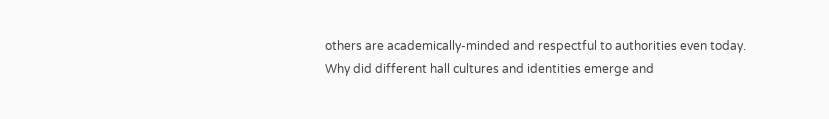others are academically-minded and respectful to authorities even today. Why did different hall cultures and identities emerge and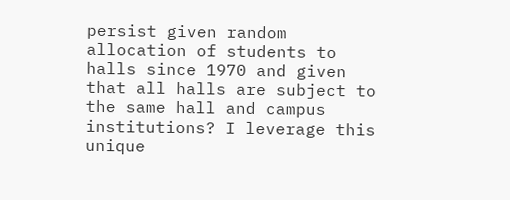persist given random allocation of students to halls since 1970 and given that all halls are subject to the same hall and campus institutions? I leverage this unique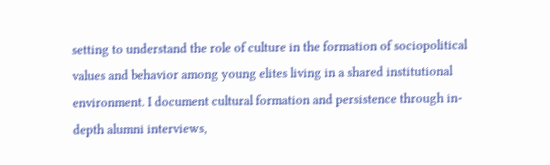setting to understand the role of culture in the formation of sociopolitical values and behavior among young elites living in a shared institutional environment. I document cultural formation and persistence through in-depth alumni interviews,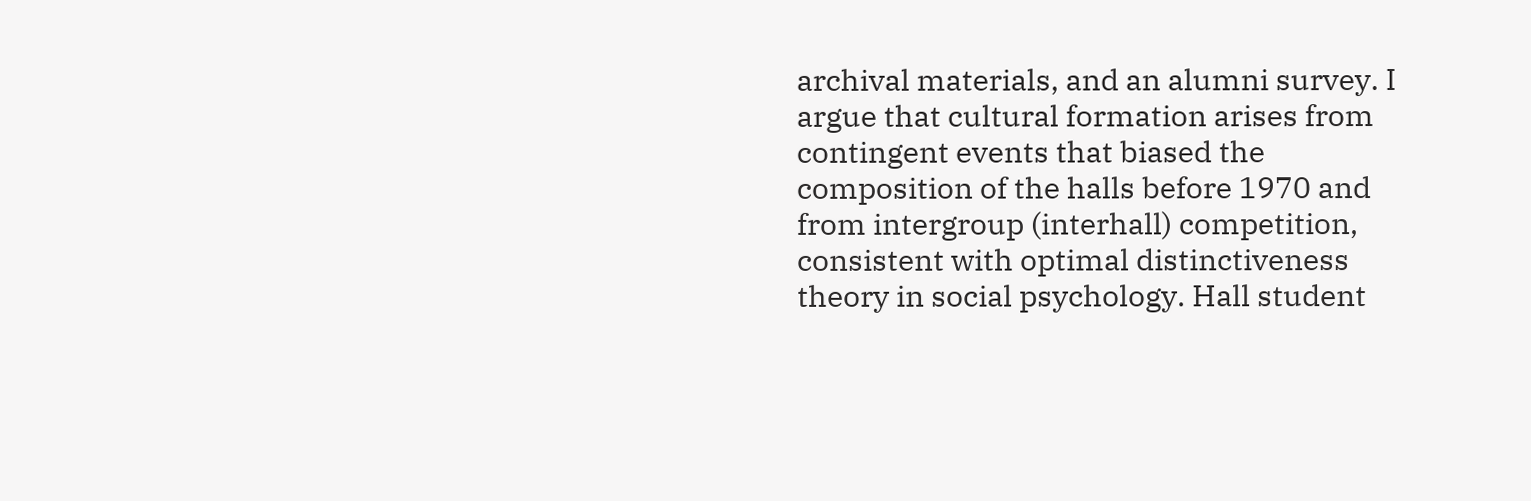archival materials, and an alumni survey. I argue that cultural formation arises from contingent events that biased the composition of the halls before 1970 and from intergroup (interhall) competition, consistent with optimal distinctiveness theory in social psychology. Hall student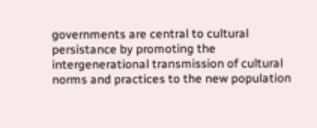governments are central to cultural persistance by promoting the intergenerational transmission of cultural norms and practices to the new population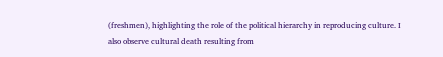(freshmen), highlighting the role of the political hierarchy in reproducing culture. I also observe cultural death resulting from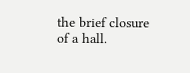the brief closure of a hall.